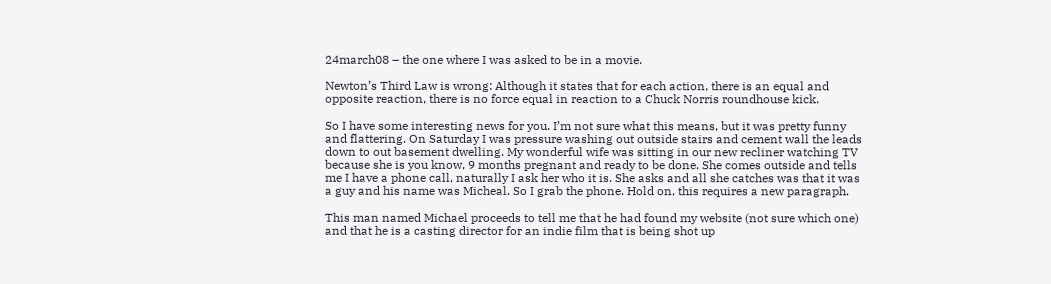24march08 – the one where I was asked to be in a movie.

Newton’s Third Law is wrong: Although it states that for each action, there is an equal and opposite reaction, there is no force equal in reaction to a Chuck Norris roundhouse kick.

So I have some interesting news for you. I’m not sure what this means, but it was pretty funny and flattering. On Saturday I was pressure washing out outside stairs and cement wall the leads down to out basement dwelling. My wonderful wife was sitting in our new recliner watching TV because she is you know, 9 months pregnant and ready to be done. She comes outside and tells me I have a phone call, naturally I ask her who it is. She asks and all she catches was that it was a guy and his name was Micheal. So I grab the phone. Hold on, this requires a new paragraph.

This man named Michael proceeds to tell me that he had found my website (not sure which one) and that he is a casting director for an indie film that is being shot up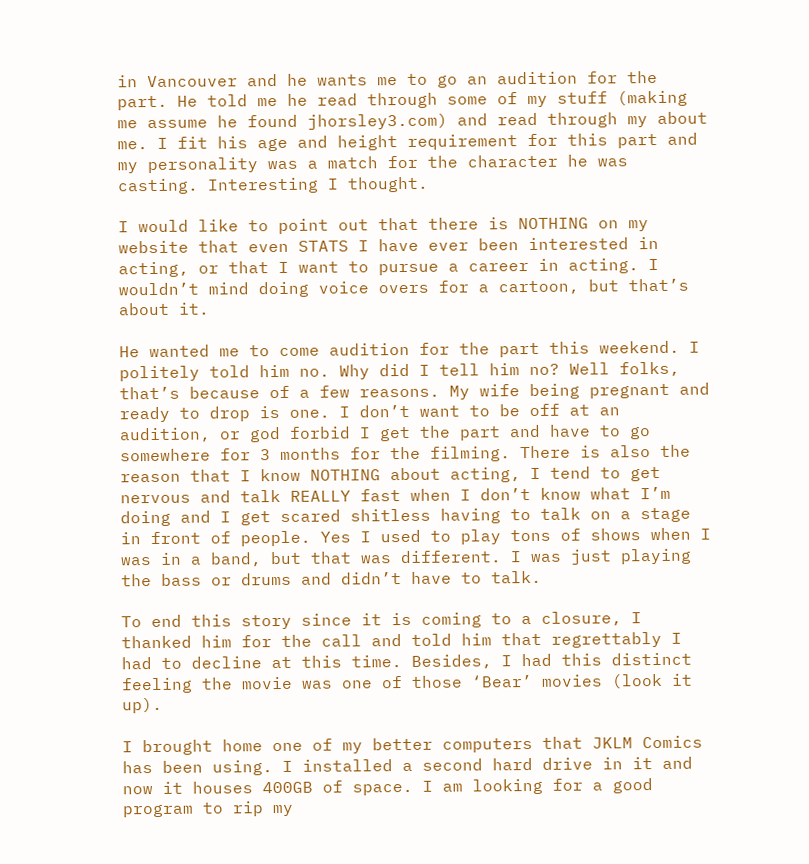in Vancouver and he wants me to go an audition for the part. He told me he read through some of my stuff (making me assume he found jhorsley3.com) and read through my about me. I fit his age and height requirement for this part and my personality was a match for the character he was casting. Interesting I thought.

I would like to point out that there is NOTHING on my website that even STATS I have ever been interested in acting, or that I want to pursue a career in acting. I wouldn’t mind doing voice overs for a cartoon, but that’s about it.

He wanted me to come audition for the part this weekend. I politely told him no. Why did I tell him no? Well folks, that’s because of a few reasons. My wife being pregnant and ready to drop is one. I don’t want to be off at an audition, or god forbid I get the part and have to go somewhere for 3 months for the filming. There is also the reason that I know NOTHING about acting, I tend to get nervous and talk REALLY fast when I don’t know what I’m doing and I get scared shitless having to talk on a stage in front of people. Yes I used to play tons of shows when I was in a band, but that was different. I was just playing the bass or drums and didn’t have to talk.

To end this story since it is coming to a closure, I thanked him for the call and told him that regrettably I had to decline at this time. Besides, I had this distinct feeling the movie was one of those ‘Bear’ movies (look it up).

I brought home one of my better computers that JKLM Comics has been using. I installed a second hard drive in it and now it houses 400GB of space. I am looking for a good program to rip my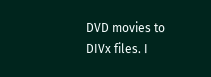DVD movies to DIVx files. I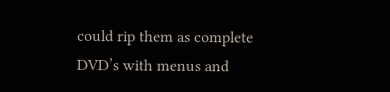could rip them as complete DVD’s with menus and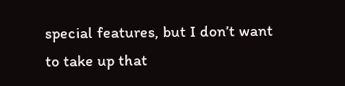special features, but I don’t want to take up that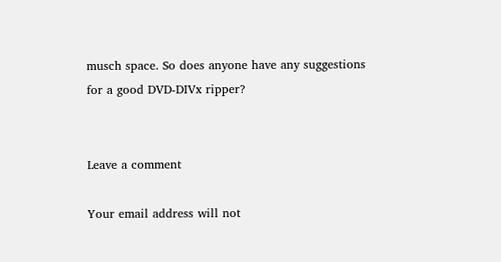musch space. So does anyone have any suggestions for a good DVD-DIVx ripper?


Leave a comment

Your email address will not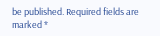be published. Required fields are marked *